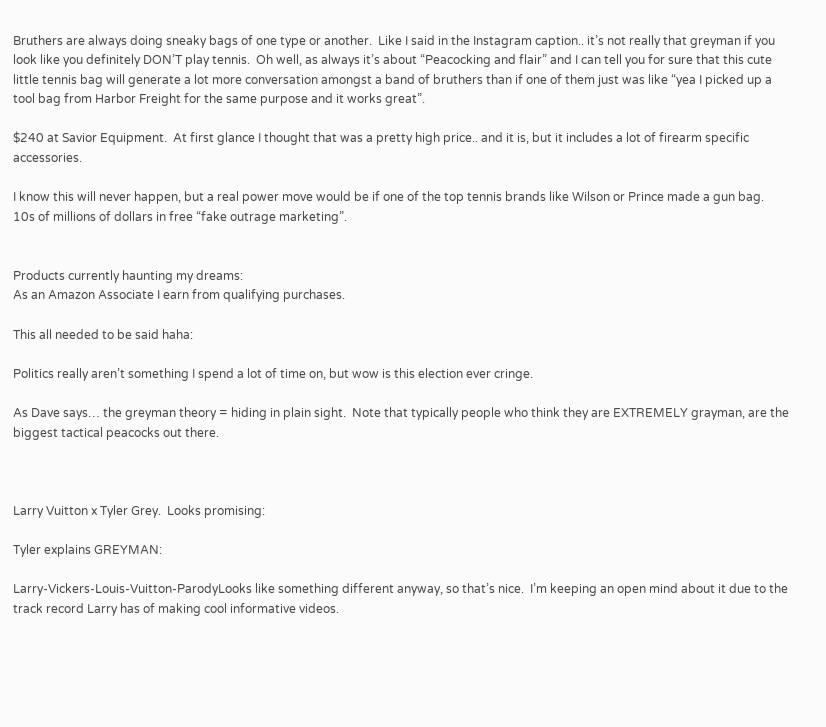Bruthers are always doing sneaky bags of one type or another.  Like I said in the Instagram caption.. it’s not really that greyman if you look like you definitely DON’T play tennis.  Oh well, as always it’s about “Peacocking and flair” and I can tell you for sure that this cute little tennis bag will generate a lot more conversation amongst a band of bruthers than if one of them just was like “yea I picked up a tool bag from Harbor Freight for the same purpose and it works great”.

$240 at Savior Equipment.  At first glance I thought that was a pretty high price.. and it is, but it includes a lot of firearm specific accessories.

I know this will never happen, but a real power move would be if one of the top tennis brands like Wilson or Prince made a gun bag.  10s of millions of dollars in free “fake outrage marketing”.


Products currently haunting my dreams:
As an Amazon Associate I earn from qualifying purchases.

This all needed to be said haha:

Politics really aren’t something I spend a lot of time on, but wow is this election ever cringe.

As Dave says… the greyman theory = hiding in plain sight.  Note that typically people who think they are EXTREMELY grayman, are the biggest tactical peacocks out there.



Larry Vuitton x Tyler Grey.  Looks promising:

Tyler explains GREYMAN:

Larry-Vickers-Louis-Vuitton-ParodyLooks like something different anyway, so that’s nice.  I’m keeping an open mind about it due to the track record Larry has of making cool informative videos.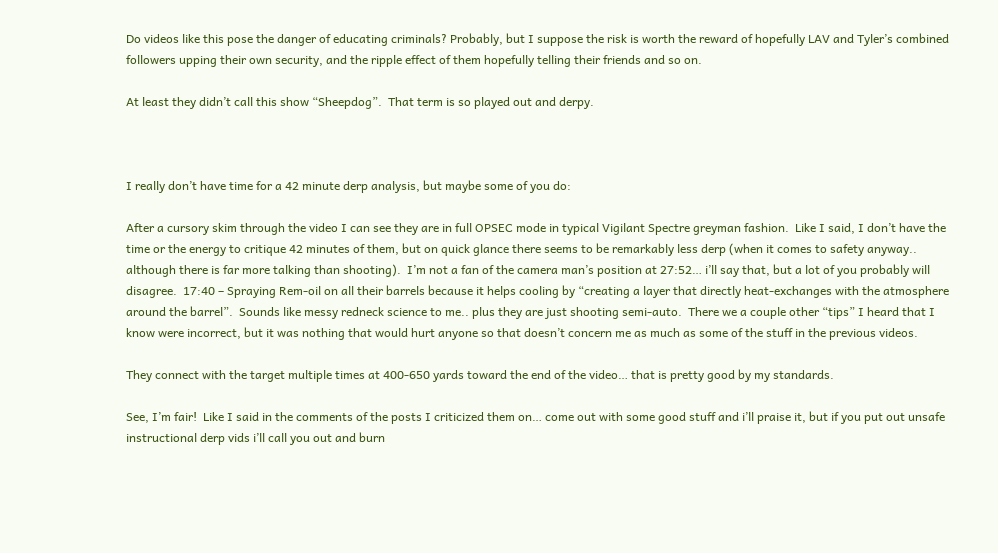Do videos like this pose the danger of educating criminals? Probably, but I suppose the risk is worth the reward of hopefully LAV and Tyler’s combined followers upping their own security, and the ripple effect of them hopefully telling their friends and so on.

At least they didn’t call this show “Sheepdog”.  That term is so played out and derpy.



I really don’t have time for a 42 minute derp analysis, but maybe some of you do:

After a cursory skim through the video I can see they are in full OPSEC mode in typical Vigilant Spectre greyman fashion.  Like I said, I don’t have the time or the energy to critique 42 minutes of them, but on quick glance there seems to be remarkably less derp (when it comes to safety anyway.. although there is far more talking than shooting).  I’m not a fan of the camera man’s position at 27:52… i’ll say that, but a lot of you probably will disagree.  17:40 – Spraying Rem-oil on all their barrels because it helps cooling by “creating a layer that directly heat-exchanges with the atmosphere around the barrel”.  Sounds like messy redneck science to me.. plus they are just shooting semi-auto.  There we a couple other “tips” I heard that I know were incorrect, but it was nothing that would hurt anyone so that doesn’t concern me as much as some of the stuff in the previous videos.

They connect with the target multiple times at 400-650 yards toward the end of the video… that is pretty good by my standards.

See, I’m fair!  Like I said in the comments of the posts I criticized them on… come out with some good stuff and i’ll praise it, but if you put out unsafe instructional derp vids i’ll call you out and burn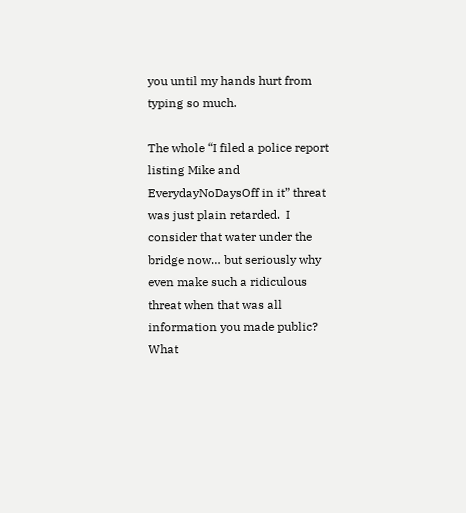you until my hands hurt from typing so much.

The whole “I filed a police report listing Mike and EverydayNoDaysOff in it” threat was just plain retarded.  I consider that water under the bridge now… but seriously why even make such a ridiculous threat when that was all information you made public?  What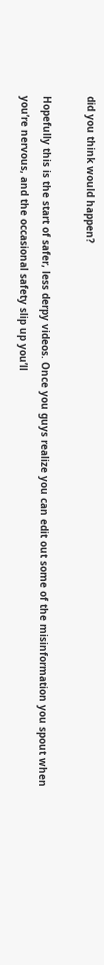did you think would happen?

Hopefully this is the start of safer, less derpy videos. Once you guys realize you can edit out some of the misinformation you spout when you’re nervous, and the occasional safety slip up you’ll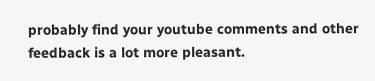probably find your youtube comments and other feedback is a lot more pleasant.